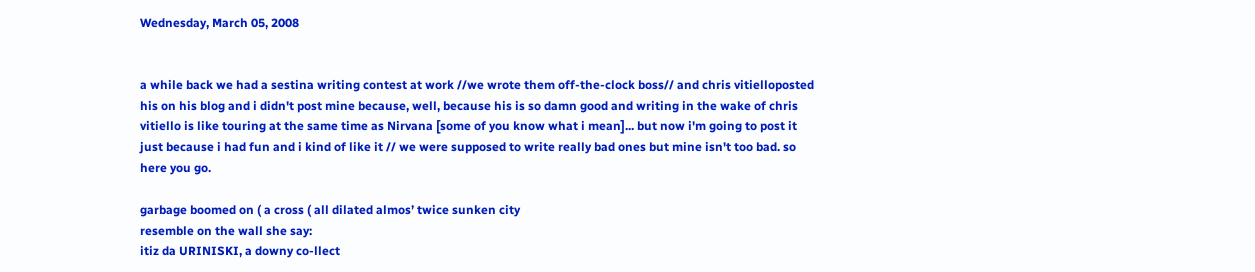Wednesday, March 05, 2008


a while back we had a sestina writing contest at work //we wrote them off-the-clock boss// and chris vitielloposted his on his blog and i didn't post mine because, well, because his is so damn good and writing in the wake of chris vitiello is like touring at the same time as Nirvana [some of you know what i mean]... but now i'm going to post it just because i had fun and i kind of like it // we were supposed to write really bad ones but mine isn't too bad. so here you go.

garbage boomed on ( a cross ( all dilated almos’ twice sunken city
resemble on the wall she say:
itiz da URINISKI, a downy co-llect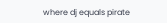where dj equals pirate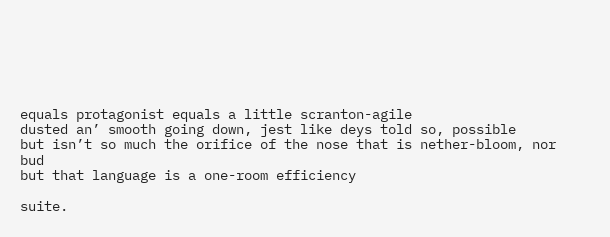equals protagonist equals a little scranton-agile
dusted an’ smooth going down, jest like deys told so, possible
but isn’t so much the orifice of the nose that is nether-bloom, nor bud
but that language is a one-room efficiency

suite.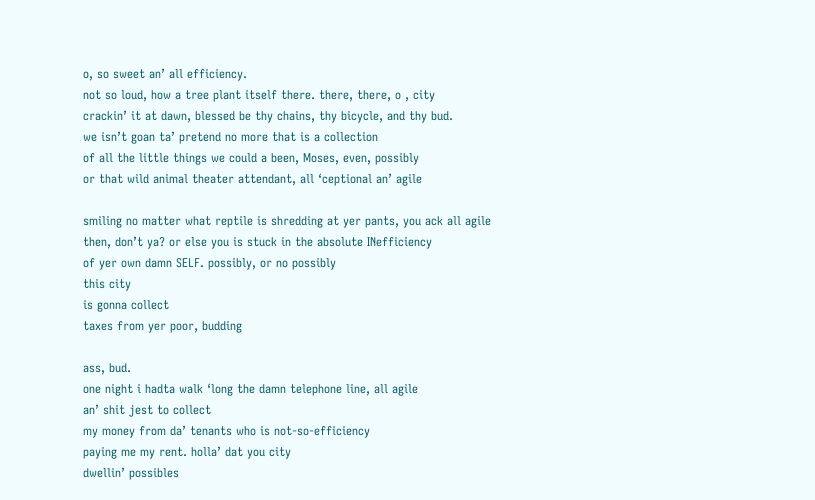o, so sweet an’ all efficiency.
not so loud, how a tree plant itself there. there, there, o , city
crackin’ it at dawn, blessed be thy chains, thy bicycle, and thy bud.
we isn’t goan ta’ pretend no more that is a collection
of all the little things we could a been, Moses, even, possibly
or that wild animal theater attendant, all ‘ceptional an’ agile

smiling no matter what reptile is shredding at yer pants, you ack all agile
then, don’t ya? or else you is stuck in the absolute INefficiency
of yer own damn SELF. possibly, or no possibly
this city
is gonna collect
taxes from yer poor, budding

ass, bud.
one night i hadta walk ‘long the damn telephone line, all agile
an’ shit jest to collect
my money from da’ tenants who is not-so-efficiency
paying me my rent. holla’ dat you city
dwellin’ possibles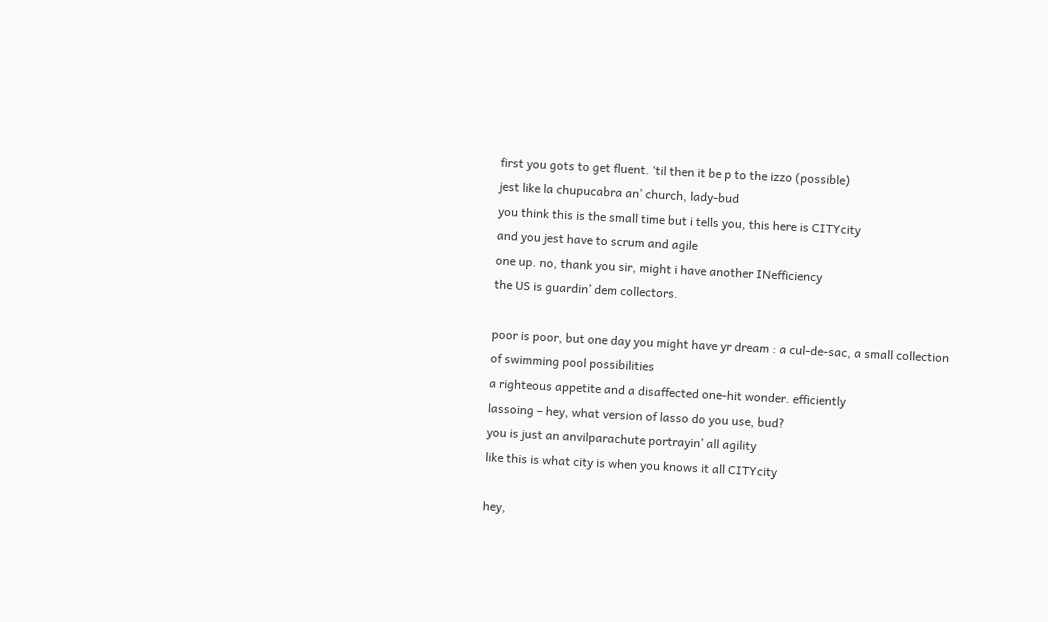first you gots to get fluent. ‘til then it be p to the izzo (possible)
jest like la chupucabra an’ church, lady-bud
you think this is the small time but i tells you, this here is CITYcity
and you jest have to scrum and agile
one up. no, thank you sir, might i have another INefficiency
the US is guardin’ dem collectors.

poor is poor, but one day you might have yr dream : a cul-de-sac, a small collection
of swimming pool possibilities
a righteous appetite and a disaffected one-hit wonder. efficiently
lassoing – hey, what version of lasso do you use, bud?
you is just an anvilparachute portrayin’ all agility
like this is what city is when you knows it all CITYcity

hey,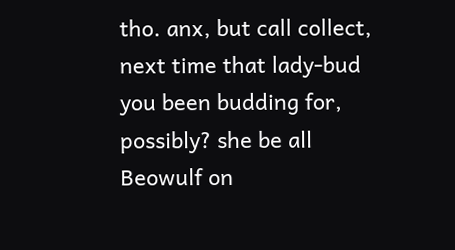tho. anx, but call collect, next time that lady-bud
you been budding for, possibly? she be all Beowulf on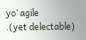yo’ agile
.(yet delectable)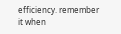efficiency. remember it when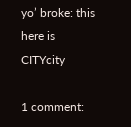yo’ broke: this here is CITYcity

1 comment: